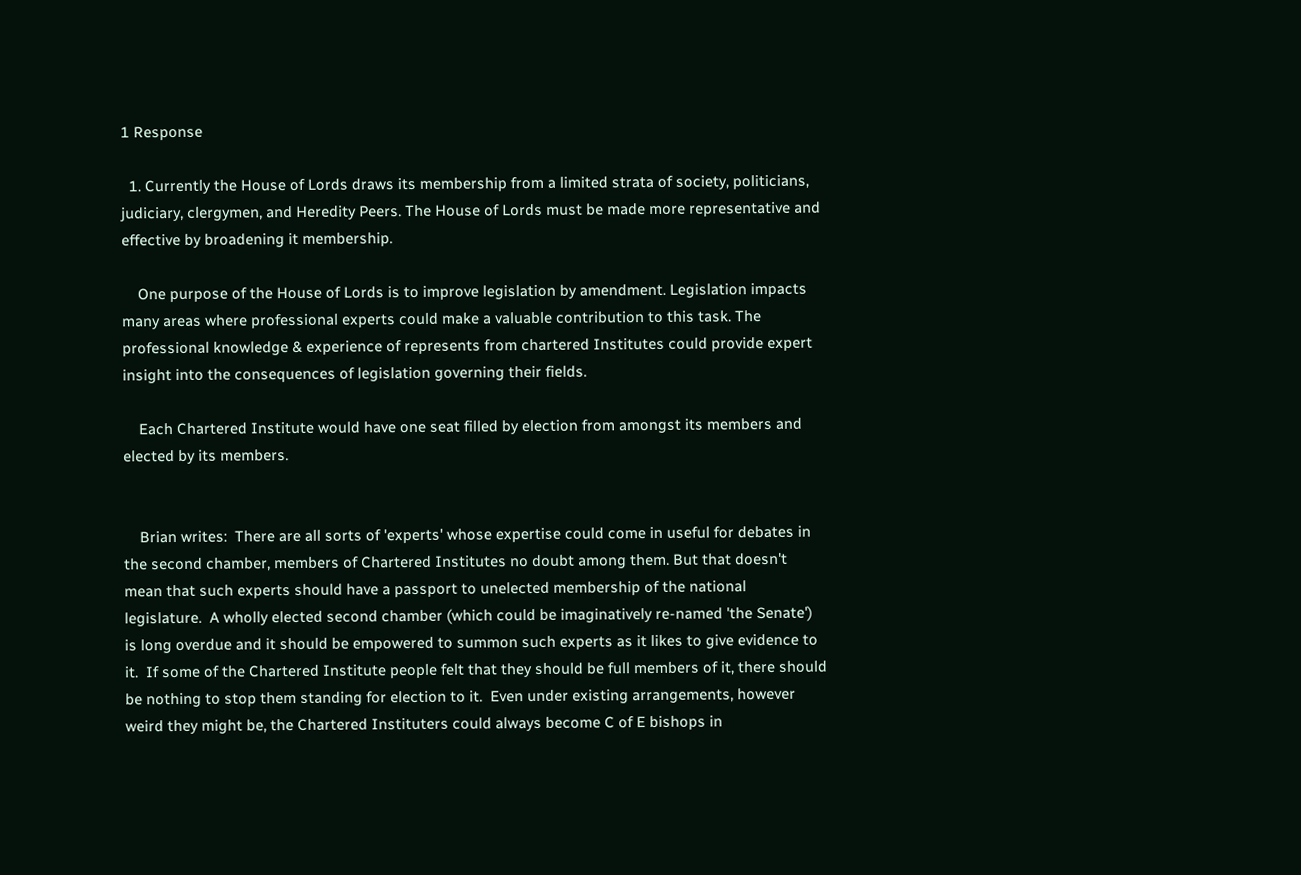1 Response

  1. Currently the House of Lords draws its membership from a limited strata of society, politicians, judiciary, clergymen, and Heredity Peers. The House of Lords must be made more representative and effective by broadening it membership.

    One purpose of the House of Lords is to improve legislation by amendment. Legislation impacts many areas where professional experts could make a valuable contribution to this task. The professional knowledge & experience of represents from chartered Institutes could provide expert insight into the consequences of legislation governing their fields.

    Each Chartered Institute would have one seat filled by election from amongst its members and elected by its members.


    Brian writes:  There are all sorts of 'experts' whose expertise could come in useful for debates in the second chamber, members of Chartered Institutes no doubt among them. But that doesn't mean that such experts should have a passport to unelected membership of the national legislature.  A wholly elected second chamber (which could be imaginatively re-named 'the Senate') is long overdue and it should be empowered to summon such experts as it likes to give evidence to it.  If some of the Chartered Institute people felt that they should be full members of it, there should be nothing to stop them standing for election to it.  Even under existing arrangements, however weird they might be, the Chartered Instituters could always become C of E bishops in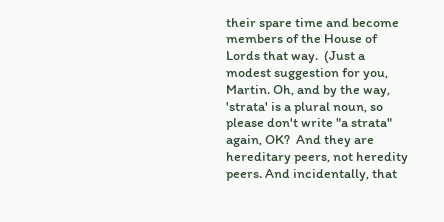their spare time and become members of the House of Lords that way.  (Just a modest suggestion for you, Martin. Oh, and by the way, 'strata' is a plural noun, so please don't write "a strata" again, OK?  And they are hereditary peers, not heredity peers. And incidentally, that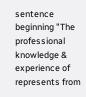sentence beginning "The professional knowledge & experience of represents from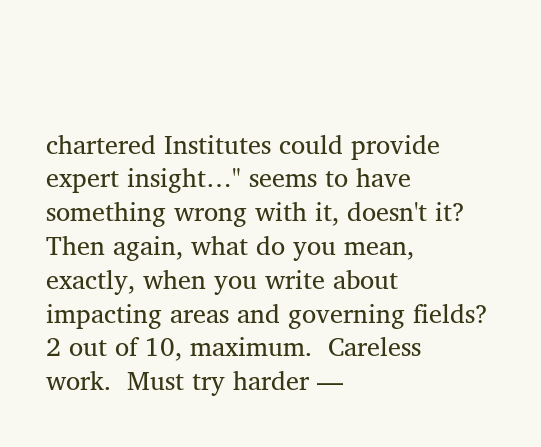chartered Institutes could provide expert insight…" seems to have something wrong with it, doesn't it?  Then again, what do you mean, exactly, when you write about impacting areas and governing fields?  2 out of 10, maximum.  Careless work.  Must try harder —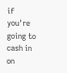if you're going to cash in on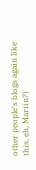other people's blogs again like this, eh, Martin?)